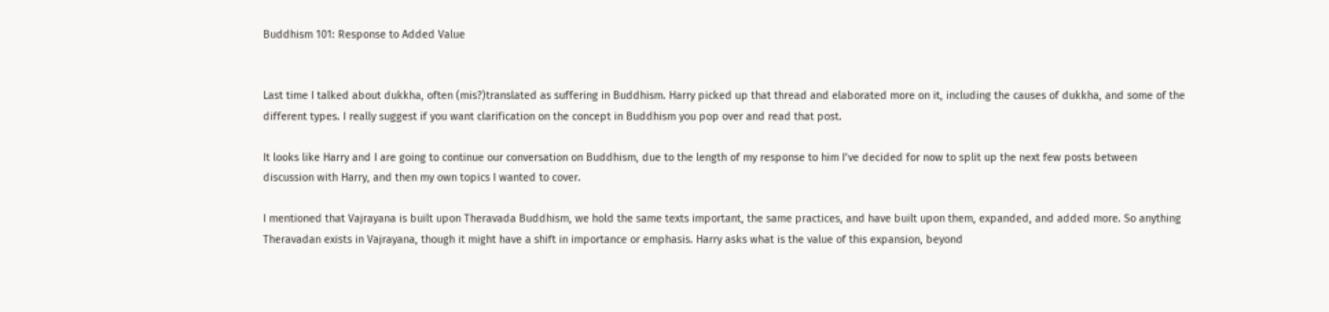Buddhism 101: Response to Added Value


Last time I talked about dukkha, often (mis?)translated as suffering in Buddhism. Harry picked up that thread and elaborated more on it, including the causes of dukkha, and some of the different types. I really suggest if you want clarification on the concept in Buddhism you pop over and read that post.

It looks like Harry and I are going to continue our conversation on Buddhism, due to the length of my response to him I’ve decided for now to split up the next few posts between discussion with Harry, and then my own topics I wanted to cover.

I mentioned that Vajrayana is built upon Theravada Buddhism, we hold the same texts important, the same practices, and have built upon them, expanded, and added more. So anything Theravadan exists in Vajrayana, though it might have a shift in importance or emphasis. Harry asks what is the value of this expansion, beyond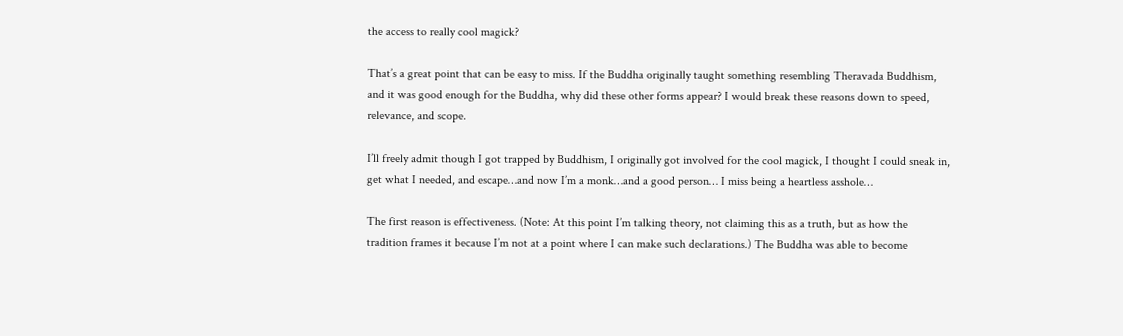the access to really cool magick?

That’s a great point that can be easy to miss. If the Buddha originally taught something resembling Theravada Buddhism, and it was good enough for the Buddha, why did these other forms appear? I would break these reasons down to speed, relevance, and scope.

I’ll freely admit though I got trapped by Buddhism, I originally got involved for the cool magick, I thought I could sneak in, get what I needed, and escape…and now I’m a monk…and a good person… I miss being a heartless asshole…

The first reason is effectiveness. (Note: At this point I’m talking theory, not claiming this as a truth, but as how the tradition frames it because I’m not at a point where I can make such declarations.) The Buddha was able to become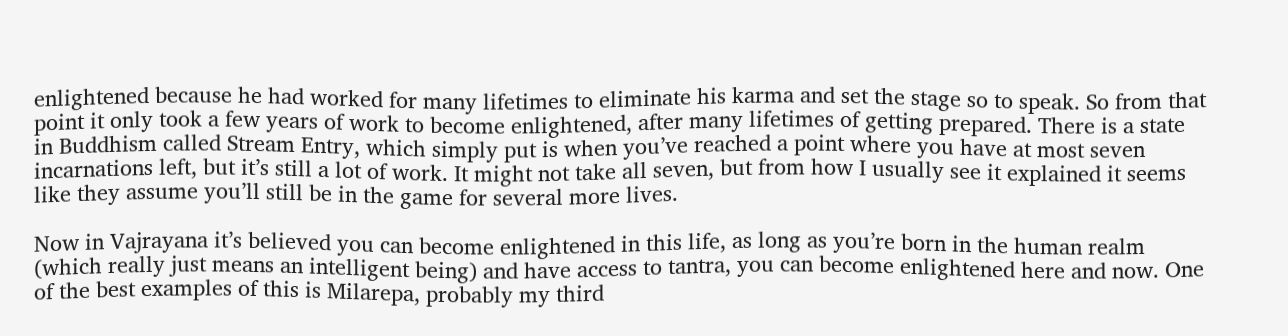enlightened because he had worked for many lifetimes to eliminate his karma and set the stage so to speak. So from that point it only took a few years of work to become enlightened, after many lifetimes of getting prepared. There is a state in Buddhism called Stream Entry, which simply put is when you’ve reached a point where you have at most seven incarnations left, but it’s still a lot of work. It might not take all seven, but from how I usually see it explained it seems like they assume you’ll still be in the game for several more lives.

Now in Vajrayana it’s believed you can become enlightened in this life, as long as you’re born in the human realm (which really just means an intelligent being) and have access to tantra, you can become enlightened here and now. One of the best examples of this is Milarepa, probably my third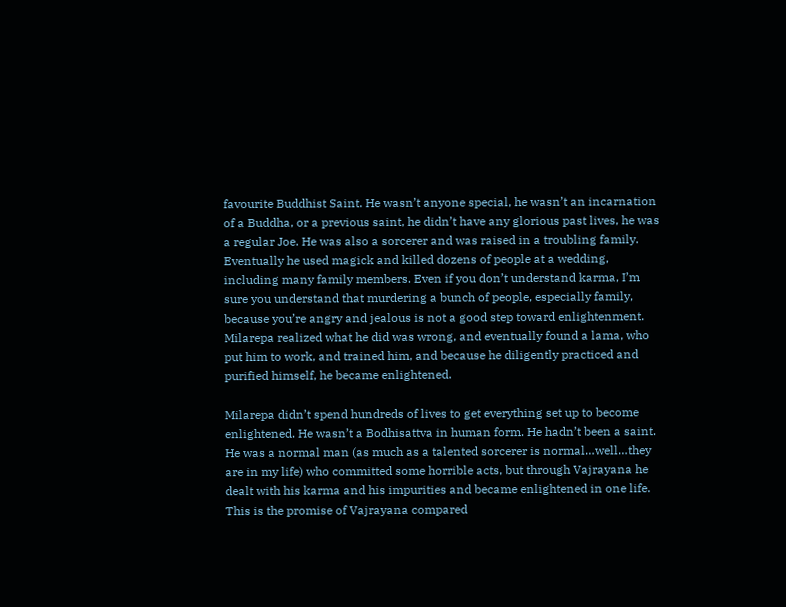favourite Buddhist Saint. He wasn’t anyone special, he wasn’t an incarnation of a Buddha, or a previous saint, he didn’t have any glorious past lives, he was a regular Joe. He was also a sorcerer and was raised in a troubling family. Eventually he used magick and killed dozens of people at a wedding, including many family members. Even if you don’t understand karma, I’m sure you understand that murdering a bunch of people, especially family, because you’re angry and jealous is not a good step toward enlightenment. Milarepa realized what he did was wrong, and eventually found a lama, who put him to work, and trained him, and because he diligently practiced and purified himself, he became enlightened.

Milarepa didn’t spend hundreds of lives to get everything set up to become enlightened. He wasn’t a Bodhisattva in human form. He hadn’t been a saint. He was a normal man (as much as a talented sorcerer is normal…well…they are in my life) who committed some horrible acts, but through Vajrayana he dealt with his karma and his impurities and became enlightened in one life. This is the promise of Vajrayana compared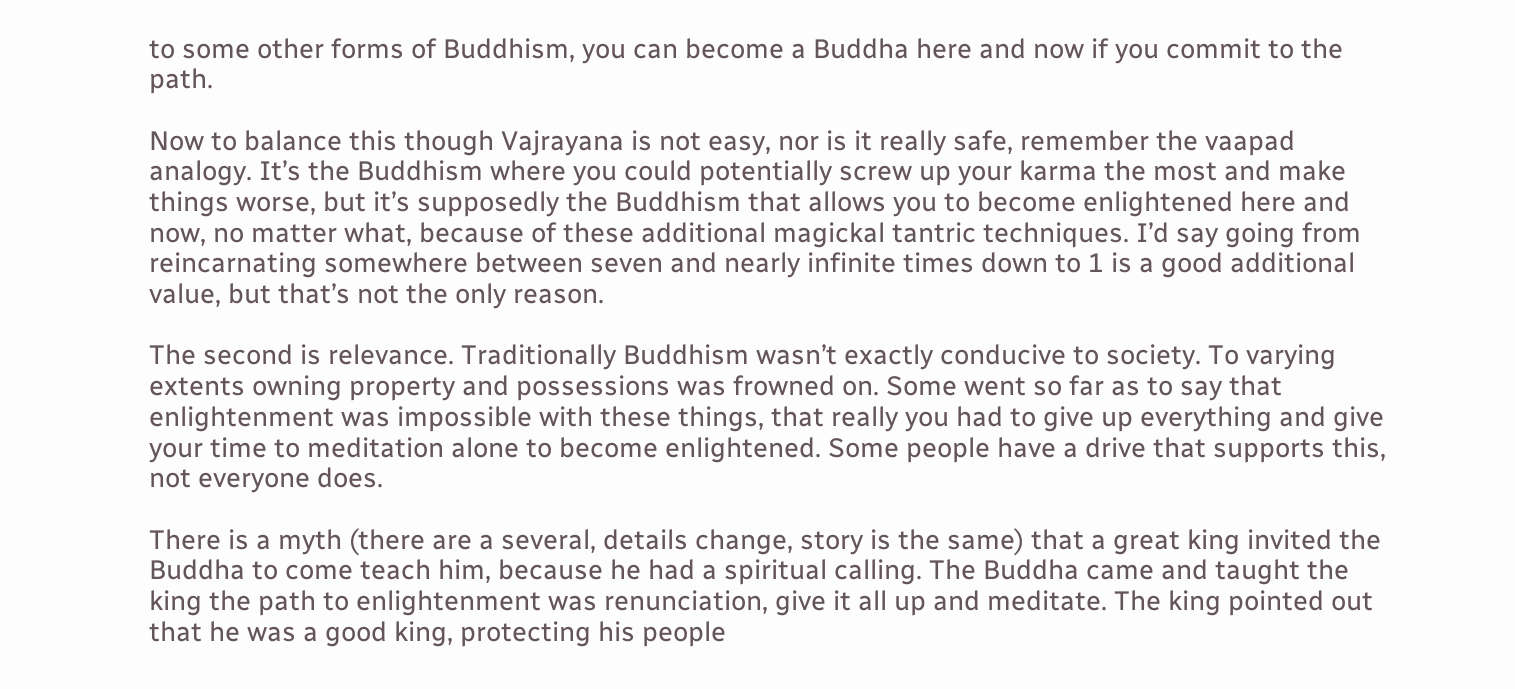to some other forms of Buddhism, you can become a Buddha here and now if you commit to the path.

Now to balance this though Vajrayana is not easy, nor is it really safe, remember the vaapad analogy. It’s the Buddhism where you could potentially screw up your karma the most and make things worse, but it’s supposedly the Buddhism that allows you to become enlightened here and now, no matter what, because of these additional magickal tantric techniques. I’d say going from reincarnating somewhere between seven and nearly infinite times down to 1 is a good additional value, but that’s not the only reason.

The second is relevance. Traditionally Buddhism wasn’t exactly conducive to society. To varying extents owning property and possessions was frowned on. Some went so far as to say that enlightenment was impossible with these things, that really you had to give up everything and give your time to meditation alone to become enlightened. Some people have a drive that supports this, not everyone does.

There is a myth (there are a several, details change, story is the same) that a great king invited the Buddha to come teach him, because he had a spiritual calling. The Buddha came and taught the king the path to enlightenment was renunciation, give it all up and meditate. The king pointed out that he was a good king, protecting his people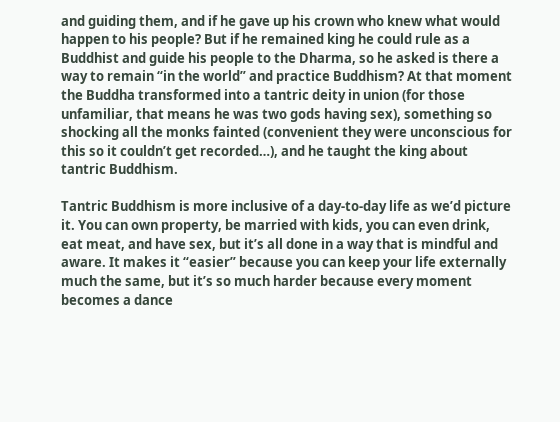and guiding them, and if he gave up his crown who knew what would happen to his people? But if he remained king he could rule as a Buddhist and guide his people to the Dharma, so he asked is there a way to remain “in the world” and practice Buddhism? At that moment the Buddha transformed into a tantric deity in union (for those unfamiliar, that means he was two gods having sex), something so shocking all the monks fainted (convenient they were unconscious for this so it couldn’t get recorded…), and he taught the king about tantric Buddhism.

Tantric Buddhism is more inclusive of a day-to-day life as we’d picture it. You can own property, be married with kids, you can even drink, eat meat, and have sex, but it’s all done in a way that is mindful and aware. It makes it “easier” because you can keep your life externally much the same, but it’s so much harder because every moment becomes a dance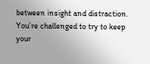between insight and distraction. You’re challenged to try to keep your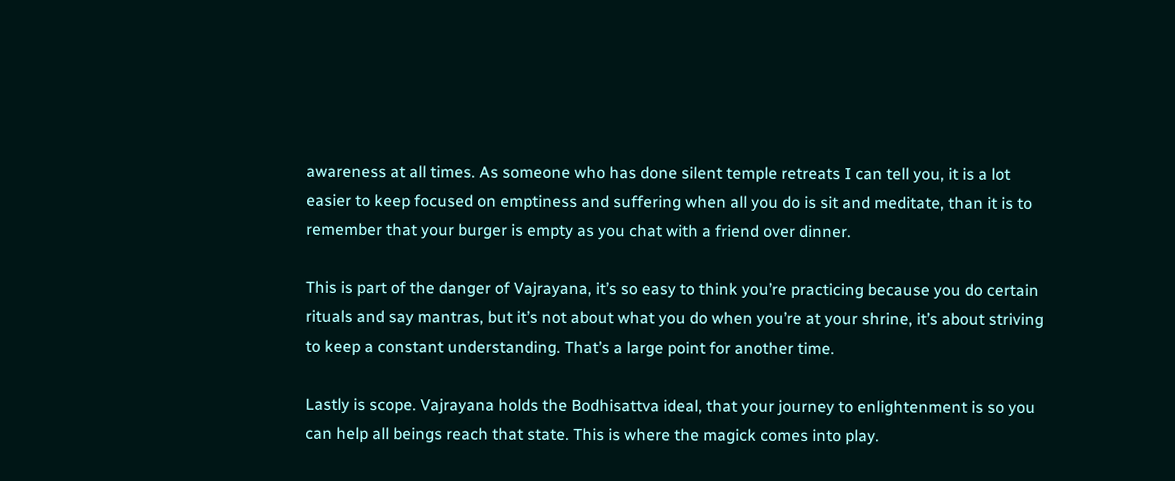awareness at all times. As someone who has done silent temple retreats I can tell you, it is a lot easier to keep focused on emptiness and suffering when all you do is sit and meditate, than it is to remember that your burger is empty as you chat with a friend over dinner.

This is part of the danger of Vajrayana, it’s so easy to think you’re practicing because you do certain rituals and say mantras, but it’s not about what you do when you’re at your shrine, it’s about striving to keep a constant understanding. That’s a large point for another time.

Lastly is scope. Vajrayana holds the Bodhisattva ideal, that your journey to enlightenment is so you can help all beings reach that state. This is where the magick comes into play.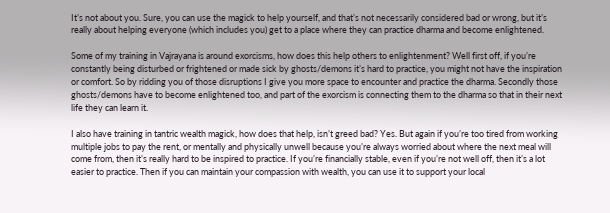It’s not about you. Sure, you can use the magick to help yourself, and that’s not necessarily considered bad or wrong, but it’s really about helping everyone (which includes you) get to a place where they can practice dharma and become enlightened.

Some of my training in Vajrayana is around exorcisms, how does this help others to enlightenment? Well first off, if you’re constantly being disturbed or frightened or made sick by ghosts/demons it’s hard to practice, you might not have the inspiration or comfort. So by ridding you of those disruptions I give you more space to encounter and practice the dharma. Secondly those ghosts/demons have to become enlightened too, and part of the exorcism is connecting them to the dharma so that in their next life they can learn it.

I also have training in tantric wealth magick, how does that help, isn’t greed bad? Yes. But again if you’re too tired from working multiple jobs to pay the rent, or mentally and physically unwell because you’re always worried about where the next meal will come from, then it’s really hard to be inspired to practice. If you’re financially stable, even if you’re not well off, then it’s a lot easier to practice. Then if you can maintain your compassion with wealth, you can use it to support your local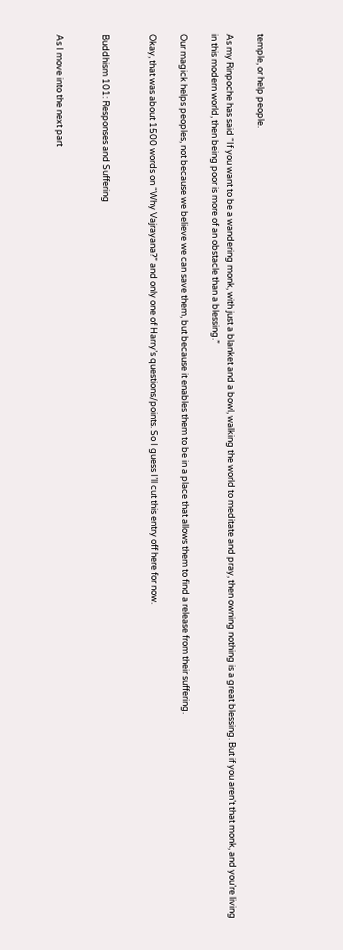temple, or help people.

As my Rinpoche has said “If you want to be a wandering monk, with just a blanket and a bowl, walking the world to meditate and pray, then owning nothing is a great blessing. But if you aren’t that monk, and you’re living in this modern world, then being poor is more of an obstacle than a blessing.”

Our magick helps peoples, not because we believe we can save them, but because it enables them to be in a place that allows them to find a release from their suffering.

Okay, that was about 1500 words on “Why Vajrayana?” and only one of Harry’s questions/points. So I guess I’ll cut this entry off here for now.


Buddhism 101: Responses and Suffering


As I move into the next part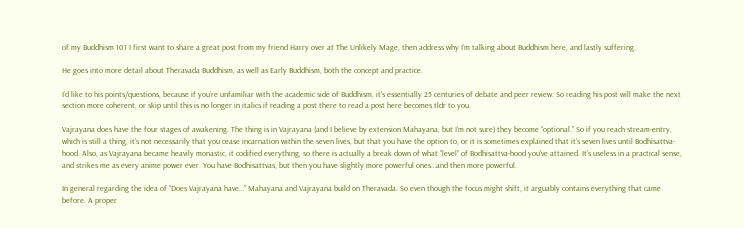of my Buddhism 101 I first want to share a great post from my friend Harry over at The Unlikely Mage, then address why I’m talking about Buddhism here, and lastly suffering.

He goes into more detail about Theravada Buddhism, as well as Early Buddhism, both the concept and practice.

I’d like to his points/questions, because if you’re unfamiliar with the academic side of Buddhism, it’s essentially 25 centuries of debate and peer review. So reading his post will make the next section more coherent, or skip until this is no longer in italics if reading a post there to read a post here becomes tldr to you.

Vajrayana does have the four stages of awakening. The thing is in Vajrayana (and I believe by extension Mahayana, but I’m not sure) they become “optional.” So if you reach stream-entry, which is still a thing, it’s not necessarily that you cease incarnation within the seven lives, but that you have the option to, or it is sometimes explained that it’s seven lives until Bodhisattva-hood. Also, as Vajrayana became heavily monastic, it codified everything, so there is actually a break down of what “level” of Bodhisattva-hood you’ve attained. It’s useless in a practical sense, and strikes me as every anime power ever. You have Bodhisattvas, but then you have slightly more powerful ones…and then more powerful.

In general regarding the idea of “Does Vajrayana have…” Mahayana and Vajrayana build on Theravada. So even though the focus might shift, it arguably contains everything that came before. A proper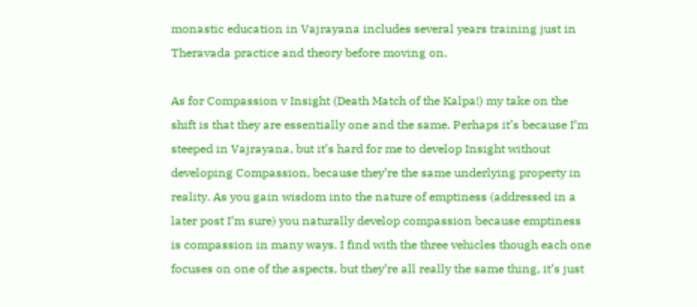monastic education in Vajrayana includes several years training just in Theravada practice and theory before moving on.

As for Compassion v Insight (Death Match of the Kalpa!) my take on the shift is that they are essentially one and the same. Perhaps it’s because I’m steeped in Vajrayana, but it’s hard for me to develop Insight without developing Compassion, because they’re the same underlying property in reality. As you gain wisdom into the nature of emptiness (addressed in a later post I’m sure) you naturally develop compassion because emptiness is compassion in many ways. I find with the three vehicles though each one focuses on one of the aspects, but they’re all really the same thing, it’s just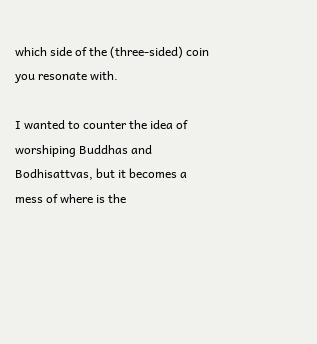which side of the (three-sided) coin you resonate with.

I wanted to counter the idea of worshiping Buddhas and Bodhisattvas, but it becomes a mess of where is the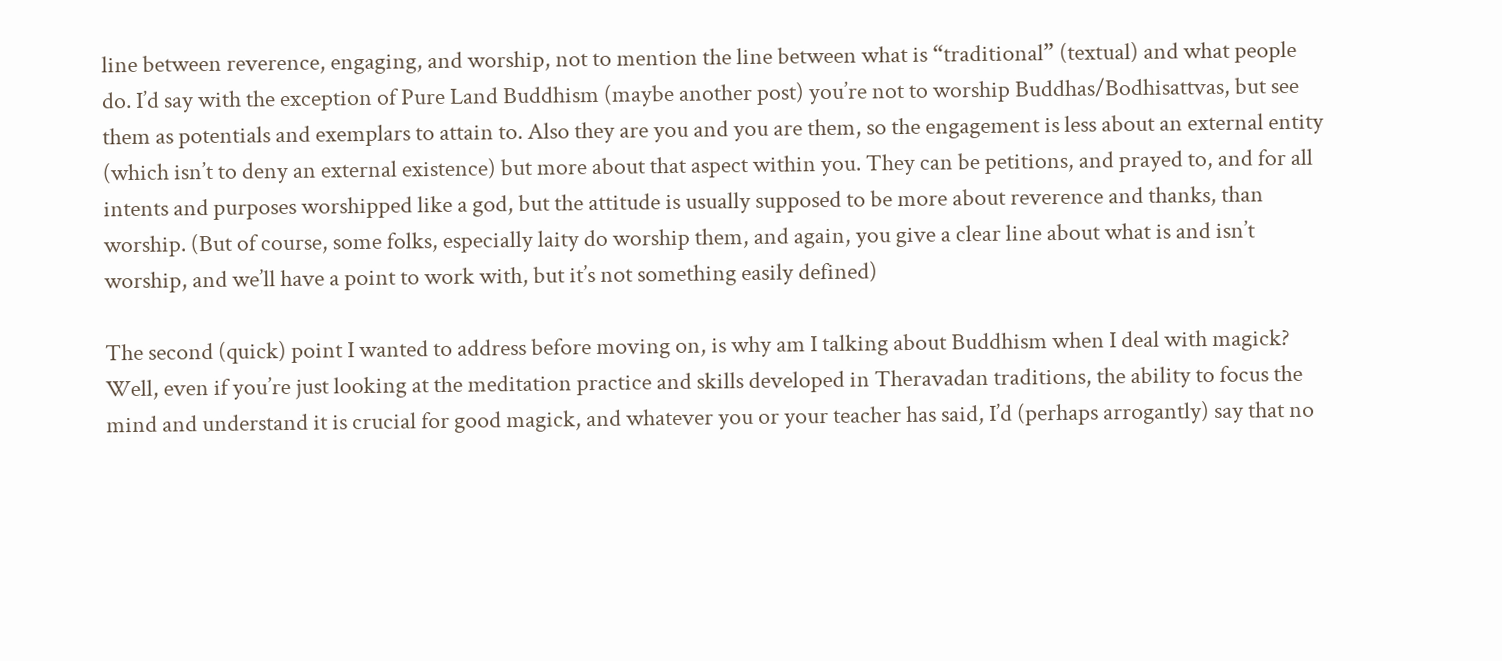line between reverence, engaging, and worship, not to mention the line between what is “traditional” (textual) and what people do. I’d say with the exception of Pure Land Buddhism (maybe another post) you’re not to worship Buddhas/Bodhisattvas, but see them as potentials and exemplars to attain to. Also they are you and you are them, so the engagement is less about an external entity (which isn’t to deny an external existence) but more about that aspect within you. They can be petitions, and prayed to, and for all intents and purposes worshipped like a god, but the attitude is usually supposed to be more about reverence and thanks, than worship. (But of course, some folks, especially laity do worship them, and again, you give a clear line about what is and isn’t worship, and we’ll have a point to work with, but it’s not something easily defined)

The second (quick) point I wanted to address before moving on, is why am I talking about Buddhism when I deal with magick? Well, even if you’re just looking at the meditation practice and skills developed in Theravadan traditions, the ability to focus the mind and understand it is crucial for good magick, and whatever you or your teacher has said, I’d (perhaps arrogantly) say that no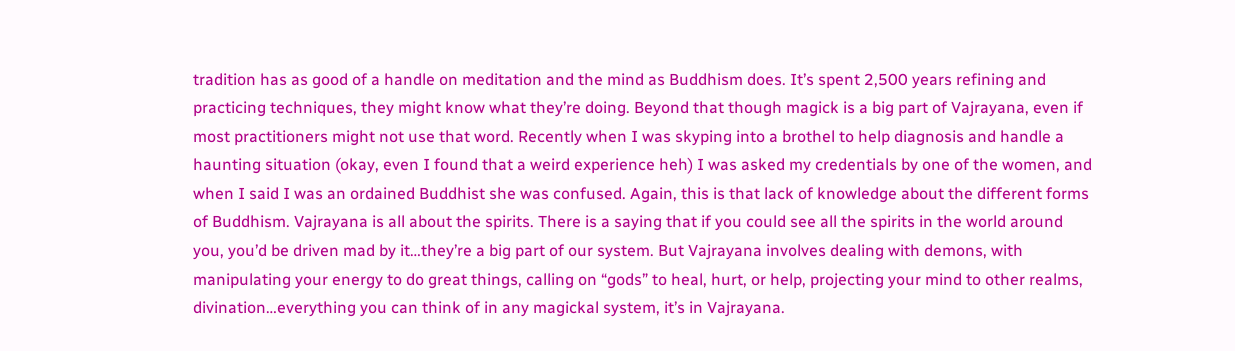tradition has as good of a handle on meditation and the mind as Buddhism does. It’s spent 2,500 years refining and practicing techniques, they might know what they’re doing. Beyond that though magick is a big part of Vajrayana, even if most practitioners might not use that word. Recently when I was skyping into a brothel to help diagnosis and handle a haunting situation (okay, even I found that a weird experience heh) I was asked my credentials by one of the women, and when I said I was an ordained Buddhist she was confused. Again, this is that lack of knowledge about the different forms of Buddhism. Vajrayana is all about the spirits. There is a saying that if you could see all the spirits in the world around you, you’d be driven mad by it…they’re a big part of our system. But Vajrayana involves dealing with demons, with manipulating your energy to do great things, calling on “gods” to heal, hurt, or help, projecting your mind to other realms, divination…everything you can think of in any magickal system, it’s in Vajrayana.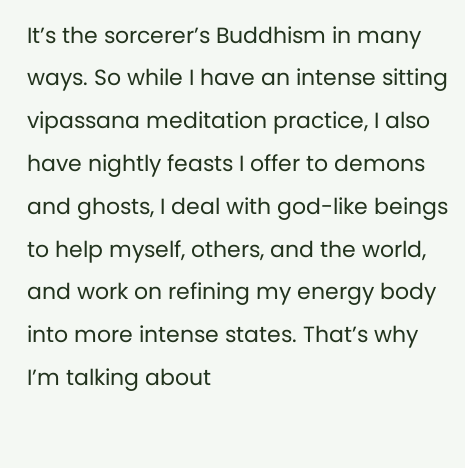It’s the sorcerer’s Buddhism in many ways. So while I have an intense sitting vipassana meditation practice, I also have nightly feasts I offer to demons and ghosts, I deal with god-like beings to help myself, others, and the world, and work on refining my energy body into more intense states. That’s why I’m talking about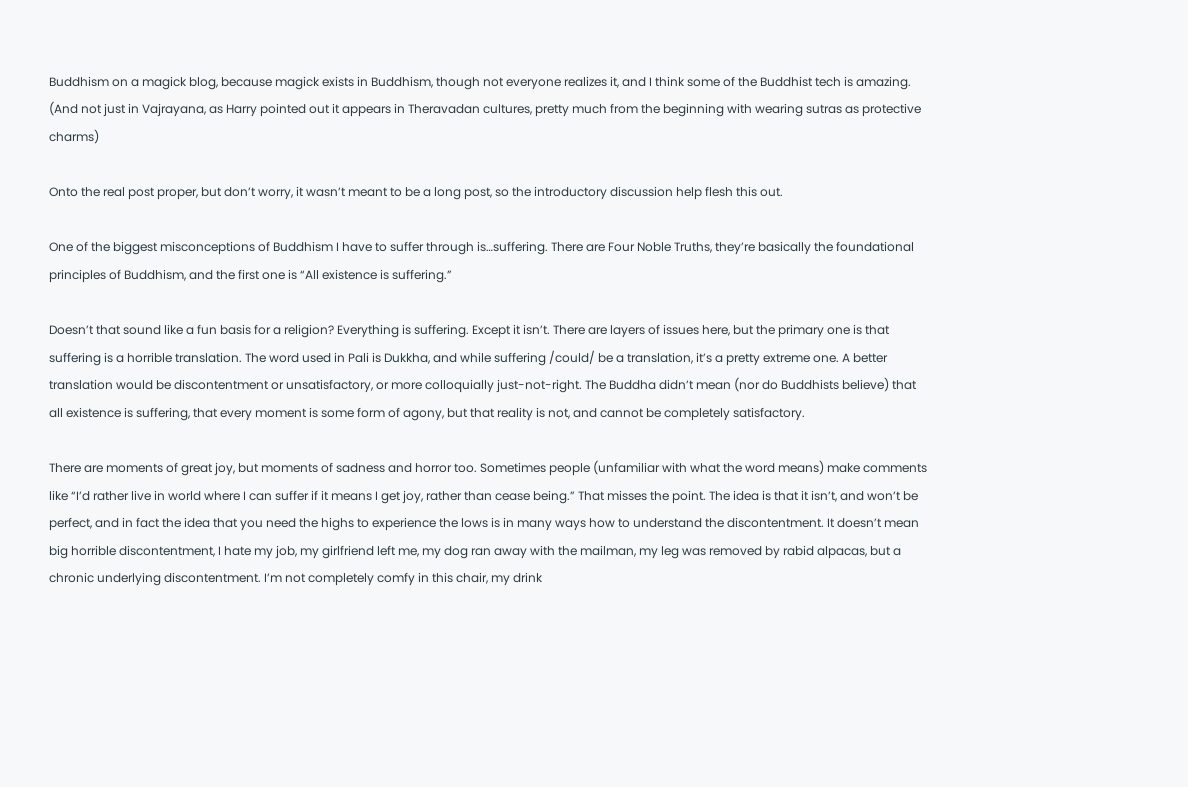Buddhism on a magick blog, because magick exists in Buddhism, though not everyone realizes it, and I think some of the Buddhist tech is amazing. (And not just in Vajrayana, as Harry pointed out it appears in Theravadan cultures, pretty much from the beginning with wearing sutras as protective charms)

Onto the real post proper, but don’t worry, it wasn’t meant to be a long post, so the introductory discussion help flesh this out.

One of the biggest misconceptions of Buddhism I have to suffer through is…suffering. There are Four Noble Truths, they’re basically the foundational principles of Buddhism, and the first one is “All existence is suffering.”

Doesn’t that sound like a fun basis for a religion? Everything is suffering. Except it isn’t. There are layers of issues here, but the primary one is that suffering is a horrible translation. The word used in Pali is Dukkha, and while suffering /could/ be a translation, it’s a pretty extreme one. A better translation would be discontentment or unsatisfactory, or more colloquially just-not-right. The Buddha didn’t mean (nor do Buddhists believe) that all existence is suffering, that every moment is some form of agony, but that reality is not, and cannot be completely satisfactory.

There are moments of great joy, but moments of sadness and horror too. Sometimes people (unfamiliar with what the word means) make comments like “I’d rather live in world where I can suffer if it means I get joy, rather than cease being.” That misses the point. The idea is that it isn’t, and won’t be perfect, and in fact the idea that you need the highs to experience the lows is in many ways how to understand the discontentment. It doesn’t mean big horrible discontentment, I hate my job, my girlfriend left me, my dog ran away with the mailman, my leg was removed by rabid alpacas, but a chronic underlying discontentment. I’m not completely comfy in this chair, my drink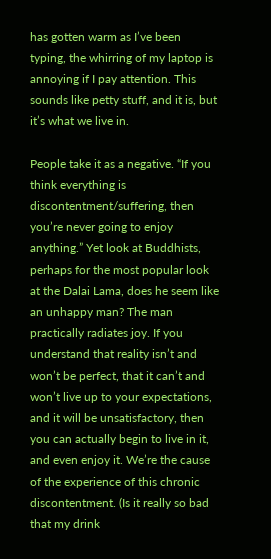has gotten warm as I’ve been typing, the whirring of my laptop is annoying if I pay attention. This sounds like petty stuff, and it is, but it’s what we live in.

People take it as a negative. “If you think everything is discontentment/suffering, then you’re never going to enjoy anything.” Yet look at Buddhists, perhaps for the most popular look at the Dalai Lama, does he seem like an unhappy man? The man practically radiates joy. If you understand that reality isn’t and won’t be perfect, that it can’t and won’t live up to your expectations, and it will be unsatisfactory, then you can actually begin to live in it, and even enjoy it. We’re the cause of the experience of this chronic discontentment. (Is it really so bad that my drink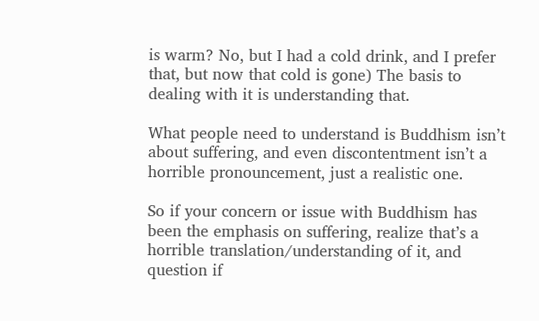is warm? No, but I had a cold drink, and I prefer that, but now that cold is gone) The basis to dealing with it is understanding that.

What people need to understand is Buddhism isn’t about suffering, and even discontentment isn’t a horrible pronouncement, just a realistic one.

So if your concern or issue with Buddhism has been the emphasis on suffering, realize that’s a horrible translation/understanding of it, and question if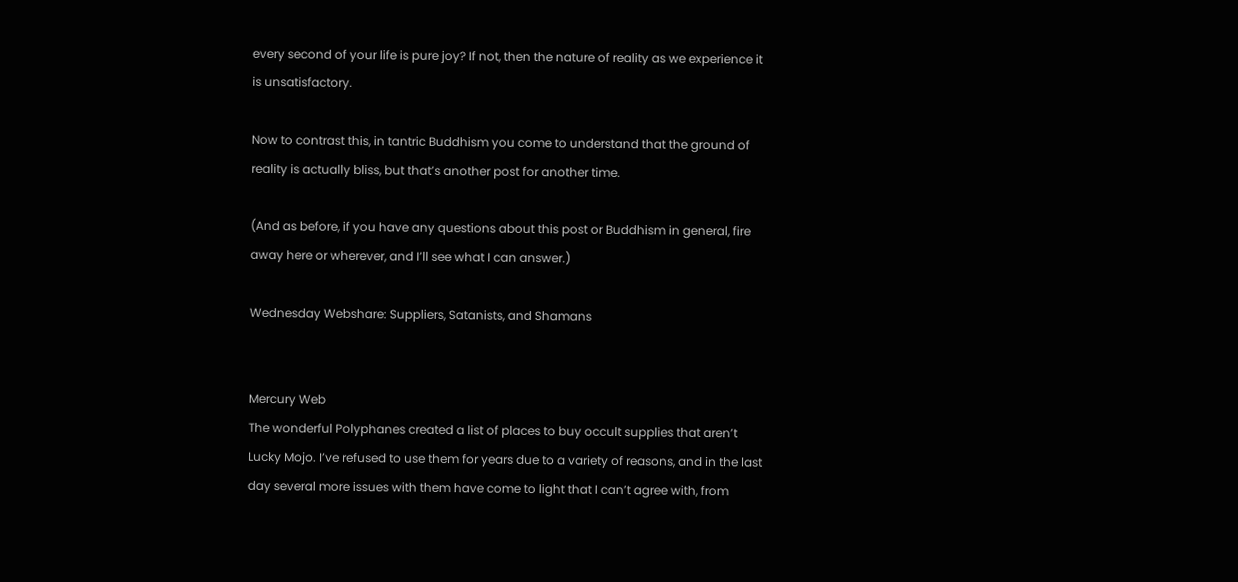every second of your life is pure joy? If not, then the nature of reality as we experience it is unsatisfactory.

Now to contrast this, in tantric Buddhism you come to understand that the ground of reality is actually bliss, but that’s another post for another time.

(And as before, if you have any questions about this post or Buddhism in general, fire away here or wherever, and I’ll see what I can answer.)

Wednesday Webshare: Suppliers, Satanists, and Shamans


Mercury Web
The wonderful Polyphanes created a list of places to buy occult supplies that aren’t Lucky Mojo. I’ve refused to use them for years due to a variety of reasons, and in the last day several more issues with them have come to light that I can’t agree with, from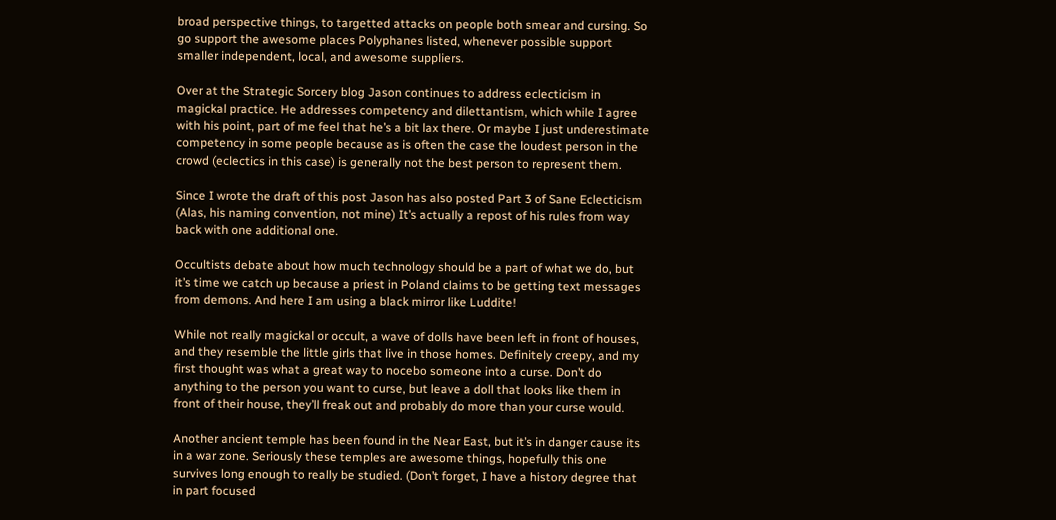broad perspective things, to targetted attacks on people both smear and cursing. So go support the awesome places Polyphanes listed, whenever possible support smaller independent, local, and awesome suppliers.

Over at the Strategic Sorcery blog Jason continues to address eclecticism in magickal practice. He addresses competency and dilettantism, which while I agree with his point, part of me feel that he’s a bit lax there. Or maybe I just underestimate competency in some people because as is often the case the loudest person in the crowd (eclectics in this case) is generally not the best person to represent them.

Since I wrote the draft of this post Jason has also posted Part 3 of Sane Eclecticism (Alas, his naming convention, not mine) It’s actually a repost of his rules from way back with one additional one.

Occultists debate about how much technology should be a part of what we do, but it’s time we catch up because a priest in Poland claims to be getting text messages from demons. And here I am using a black mirror like Luddite!

While not really magickal or occult, a wave of dolls have been left in front of houses, and they resemble the little girls that live in those homes. Definitely creepy, and my first thought was what a great way to nocebo someone into a curse. Don’t do anything to the person you want to curse, but leave a doll that looks like them in front of their house, they’ll freak out and probably do more than your curse would.

Another ancient temple has been found in the Near East, but it’s in danger cause its in a war zone. Seriously these temples are awesome things, hopefully this one survives long enough to really be studied. (Don’t forget, I have a history degree that in part focused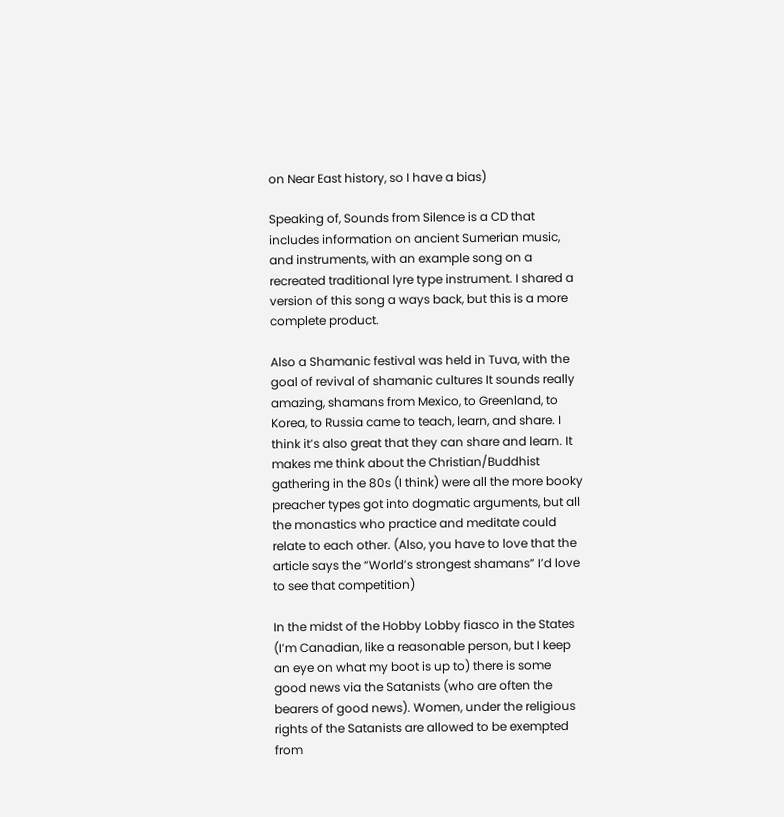on Near East history, so I have a bias)

Speaking of, Sounds from Silence is a CD that includes information on ancient Sumerian music, and instruments, with an example song on a recreated traditional lyre type instrument. I shared a version of this song a ways back, but this is a more complete product.

Also a Shamanic festival was held in Tuva, with the goal of revival of shamanic cultures It sounds really amazing, shamans from Mexico, to Greenland, to Korea, to Russia came to teach, learn, and share. I think it’s also great that they can share and learn. It makes me think about the Christian/Buddhist gathering in the 80s (I think) were all the more booky preacher types got into dogmatic arguments, but all the monastics who practice and meditate could relate to each other. (Also, you have to love that the article says the “World’s strongest shamans” I’d love to see that competition)

In the midst of the Hobby Lobby fiasco in the States (I’m Canadian, like a reasonable person, but I keep an eye on what my boot is up to) there is some good news via the Satanists (who are often the bearers of good news). Women, under the religious rights of the Satanists are allowed to be exempted from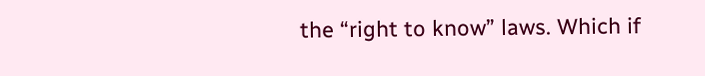the “right to know” laws. Which if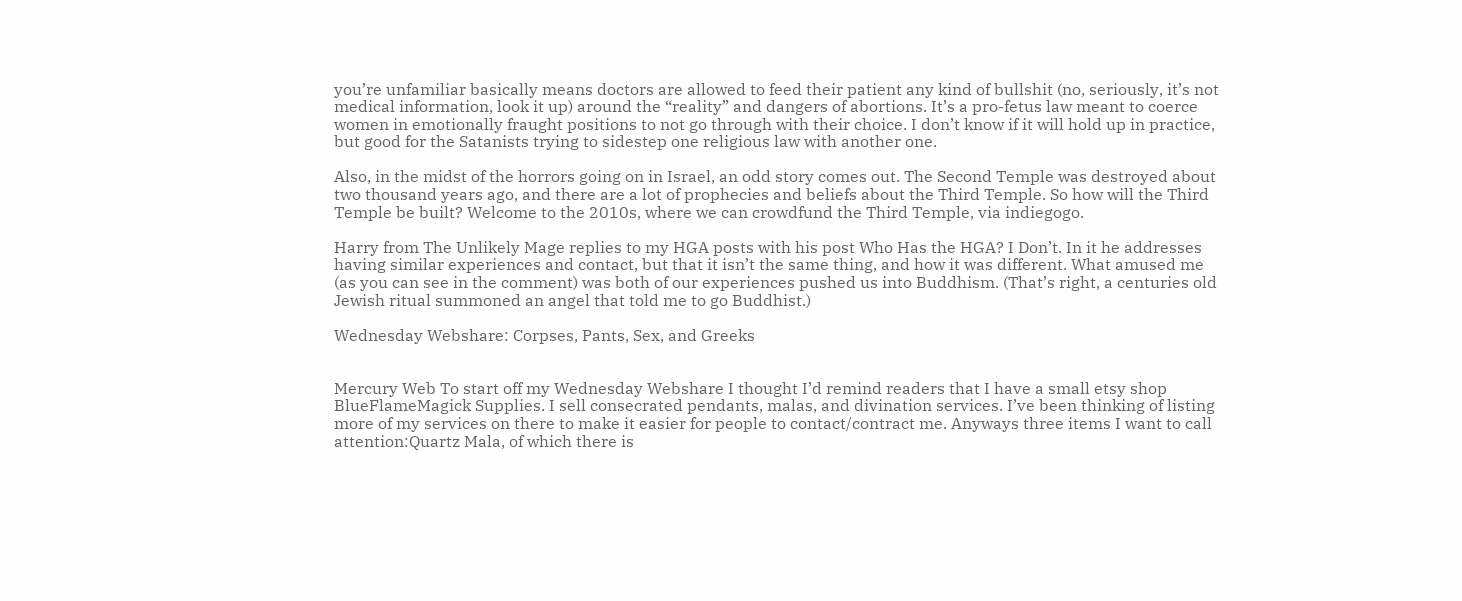you’re unfamiliar basically means doctors are allowed to feed their patient any kind of bullshit (no, seriously, it’s not medical information, look it up) around the “reality” and dangers of abortions. It’s a pro-fetus law meant to coerce women in emotionally fraught positions to not go through with their choice. I don’t know if it will hold up in practice, but good for the Satanists trying to sidestep one religious law with another one.

Also, in the midst of the horrors going on in Israel, an odd story comes out. The Second Temple was destroyed about two thousand years ago, and there are a lot of prophecies and beliefs about the Third Temple. So how will the Third Temple be built? Welcome to the 2010s, where we can crowdfund the Third Temple, via indiegogo.

Harry from The Unlikely Mage replies to my HGA posts with his post Who Has the HGA? I Don’t. In it he addresses having similar experiences and contact, but that it isn’t the same thing, and how it was different. What amused me (as you can see in the comment) was both of our experiences pushed us into Buddhism. (That’s right, a centuries old Jewish ritual summoned an angel that told me to go Buddhist.)

Wednesday Webshare: Corpses, Pants, Sex, and Greeks


Mercury Web To start off my Wednesday Webshare I thought I’d remind readers that I have a small etsy shop BlueFlameMagick Supplies. I sell consecrated pendants, malas, and divination services. I’ve been thinking of listing more of my services on there to make it easier for people to contact/contract me. Anyways three items I want to call attention:Quartz Mala, of which there is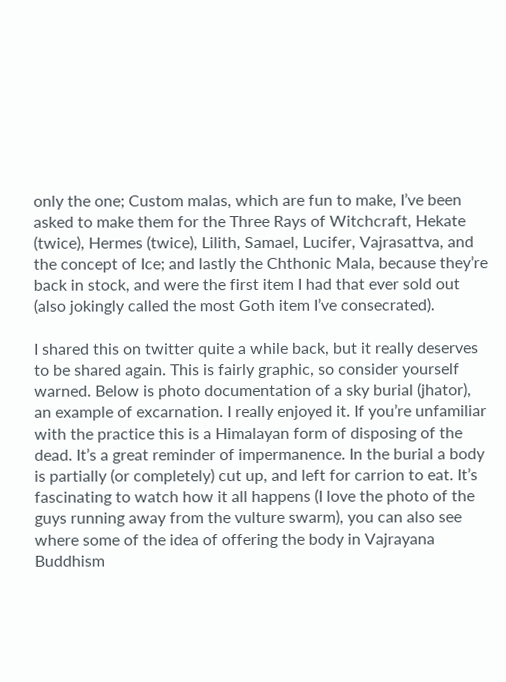only the one; Custom malas, which are fun to make, I’ve been asked to make them for the Three Rays of Witchcraft, Hekate (twice), Hermes (twice), Lilith, Samael, Lucifer, Vajrasattva, and the concept of Ice; and lastly the Chthonic Mala, because they’re back in stock, and were the first item I had that ever sold out (also jokingly called the most Goth item I’ve consecrated).

I shared this on twitter quite a while back, but it really deserves to be shared again. This is fairly graphic, so consider yourself warned. Below is photo documentation of a sky burial (jhator), an example of excarnation. I really enjoyed it. If you’re unfamiliar with the practice this is a Himalayan form of disposing of the dead. It’s a great reminder of impermanence. In the burial a body is partially (or completely) cut up, and left for carrion to eat. It’s fascinating to watch how it all happens (I love the photo of the guys running away from the vulture swarm), you can also see where some of the idea of offering the body in Vajrayana Buddhism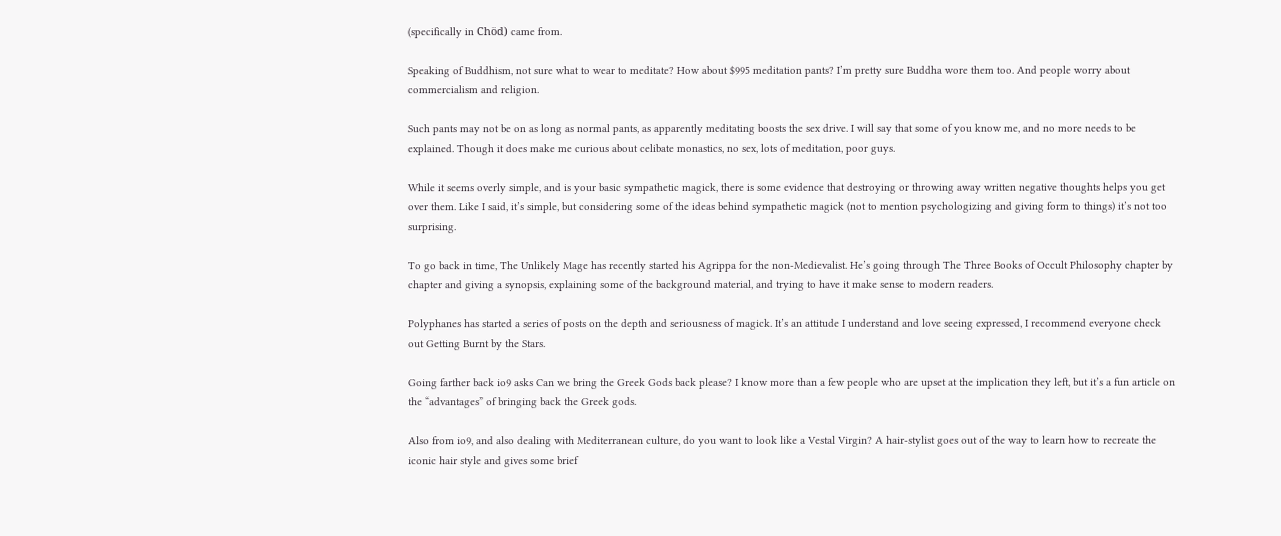(specifically in Chöd) came from.

Speaking of Buddhism, not sure what to wear to meditate? How about $995 meditation pants? I’m pretty sure Buddha wore them too. And people worry about commercialism and religion.

Such pants may not be on as long as normal pants, as apparently meditating boosts the sex drive. I will say that some of you know me, and no more needs to be explained. Though it does make me curious about celibate monastics, no sex, lots of meditation, poor guys.

While it seems overly simple, and is your basic sympathetic magick, there is some evidence that destroying or throwing away written negative thoughts helps you get over them. Like I said, it’s simple, but considering some of the ideas behind sympathetic magick (not to mention psychologizing and giving form to things) it’s not too surprising.

To go back in time, The Unlikely Mage has recently started his Agrippa for the non-Medievalist. He’s going through The Three Books of Occult Philosophy chapter by chapter and giving a synopsis, explaining some of the background material, and trying to have it make sense to modern readers.

Polyphanes has started a series of posts on the depth and seriousness of magick. It’s an attitude I understand and love seeing expressed, I recommend everyone check out Getting Burnt by the Stars.

Going farther back io9 asks Can we bring the Greek Gods back please? I know more than a few people who are upset at the implication they left, but it’s a fun article on the “advantages” of bringing back the Greek gods.

Also from io9, and also dealing with Mediterranean culture, do you want to look like a Vestal Virgin? A hair-stylist goes out of the way to learn how to recreate the iconic hair style and gives some brief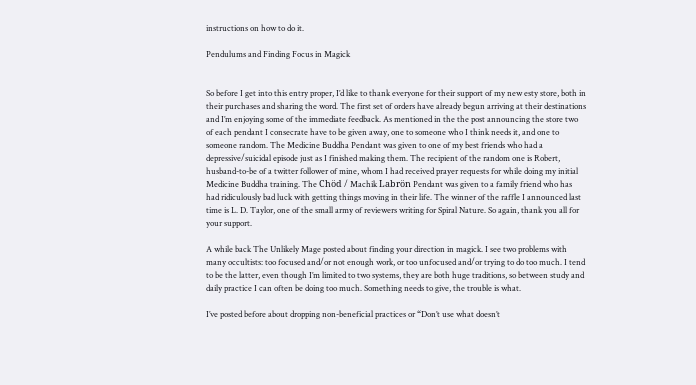instructions on how to do it.

Pendulums and Finding Focus in Magick


So before I get into this entry proper, I’d like to thank everyone for their support of my new esty store, both in their purchases and sharing the word. The first set of orders have already begun arriving at their destinations and I’m enjoying some of the immediate feedback. As mentioned in the the post announcing the store two of each pendant I consecrate have to be given away, one to someone who I think needs it, and one to someone random. The Medicine Buddha Pendant was given to one of my best friends who had a depressive/suicidal episode just as I finished making them. The recipient of the random one is Robert, husband-to-be of a twitter follower of mine, whom I had received prayer requests for while doing my initial Medicine Buddha training. The Chöd / Machik Labrön Pendant was given to a family friend who has had ridiculously bad luck with getting things moving in their life. The winner of the raffle I announced last time is L. D. Taylor, one of the small army of reviewers writing for Spiral Nature. So again, thank you all for your support.

A while back The Unlikely Mage posted about finding your direction in magick. I see two problems with many occultists: too focused and/or not enough work, or too unfocused and/or trying to do too much. I tend to be the latter, even though I’m limited to two systems, they are both huge traditions, so between study and daily practice I can often be doing too much. Something needs to give, the trouble is what.

I’ve posted before about dropping non-beneficial practices or “Don’t use what doesn’t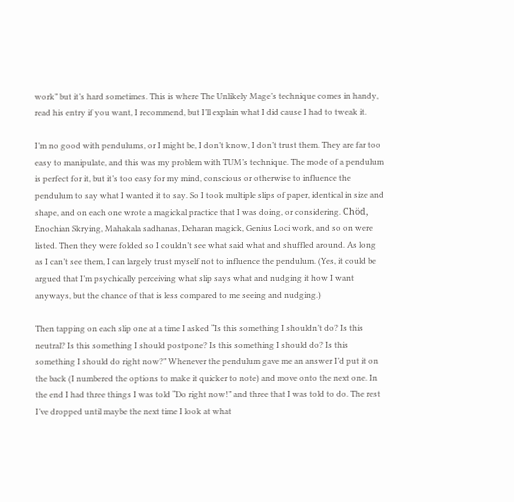work” but it’s hard sometimes. This is where The Unlikely Mage’s technique comes in handy, read his entry if you want, I recommend, but I’ll explain what I did cause I had to tweak it.

I’m no good with pendulums, or I might be, I don’t know, I don’t trust them. They are far too easy to manipulate, and this was my problem with TUM’s technique. The mode of a pendulum is perfect for it, but it’s too easy for my mind, conscious or otherwise to influence the pendulum to say what I wanted it to say. So I took multiple slips of paper, identical in size and shape, and on each one wrote a magickal practice that I was doing, or considering. Chöd, Enochian Skrying, Mahakala sadhanas, Deharan magick, Genius Loci work, and so on were listed. Then they were folded so I couldn’t see what said what and shuffled around. As long as I can’t see them, I can largely trust myself not to influence the pendulum. (Yes, it could be argued that I’m psychically perceiving what slip says what and nudging it how I want anyways, but the chance of that is less compared to me seeing and nudging.)

Then tapping on each slip one at a time I asked “Is this something I shouldn’t do? Is this neutral? Is this something I should postpone? Is this something I should do? Is this something I should do right now?” Whenever the pendulum gave me an answer I’d put it on the back (I numbered the options to make it quicker to note) and move onto the next one. In the end I had three things I was told “Do right now!” and three that I was told to do. The rest I’ve dropped until maybe the next time I look at what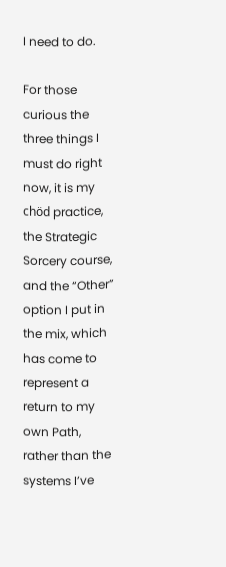I need to do.

For those curious the three things I must do right now, it is my chöd practice, the Strategic Sorcery course, and the “Other” option I put in the mix, which has come to represent a return to my own Path, rather than the systems I’ve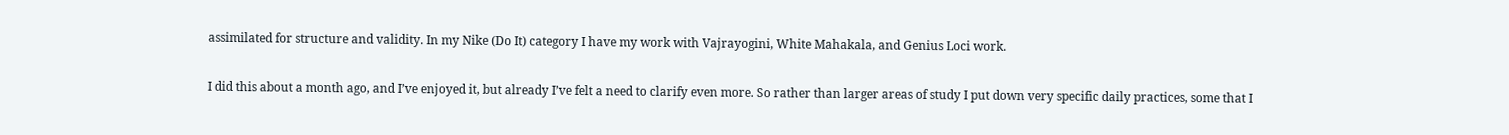assimilated for structure and validity. In my Nike (Do It) category I have my work with Vajrayogini, White Mahakala, and Genius Loci work.

I did this about a month ago, and I’ve enjoyed it, but already I’ve felt a need to clarify even more. So rather than larger areas of study I put down very specific daily practices, some that I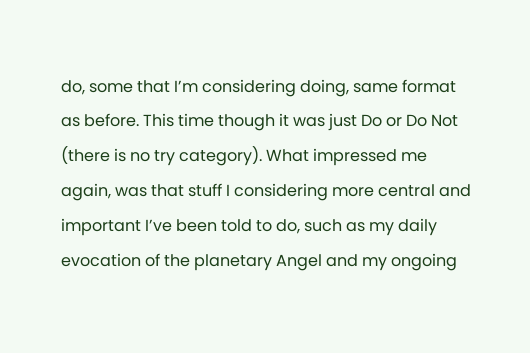do, some that I’m considering doing, same format as before. This time though it was just Do or Do Not (there is no try category). What impressed me again, was that stuff I considering more central and important I’ve been told to do, such as my daily evocation of the planetary Angel and my ongoing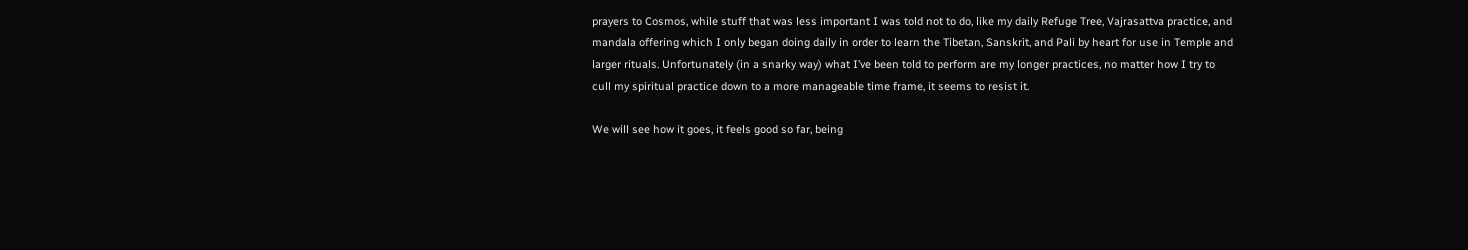prayers to Cosmos, while stuff that was less important I was told not to do, like my daily Refuge Tree, Vajrasattva practice, and mandala offering which I only began doing daily in order to learn the Tibetan, Sanskrit, and Pali by heart for use in Temple and larger rituals. Unfortunately (in a snarky way) what I’ve been told to perform are my longer practices, no matter how I try to cull my spiritual practice down to a more manageable time frame, it seems to resist it.

We will see how it goes, it feels good so far, being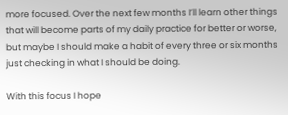more focused. Over the next few months I’ll learn other things that will become parts of my daily practice for better or worse, but maybe I should make a habit of every three or six months just checking in what I should be doing.

With this focus I hope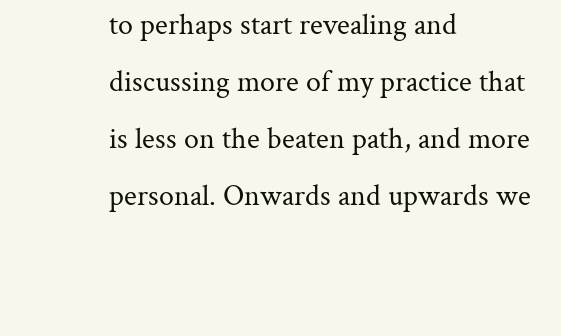to perhaps start revealing and discussing more of my practice that is less on the beaten path, and more personal. Onwards and upwards we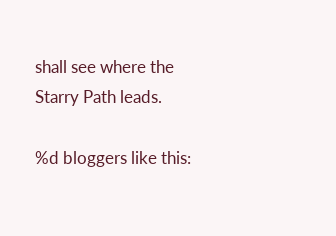shall see where the Starry Path leads.

%d bloggers like this: